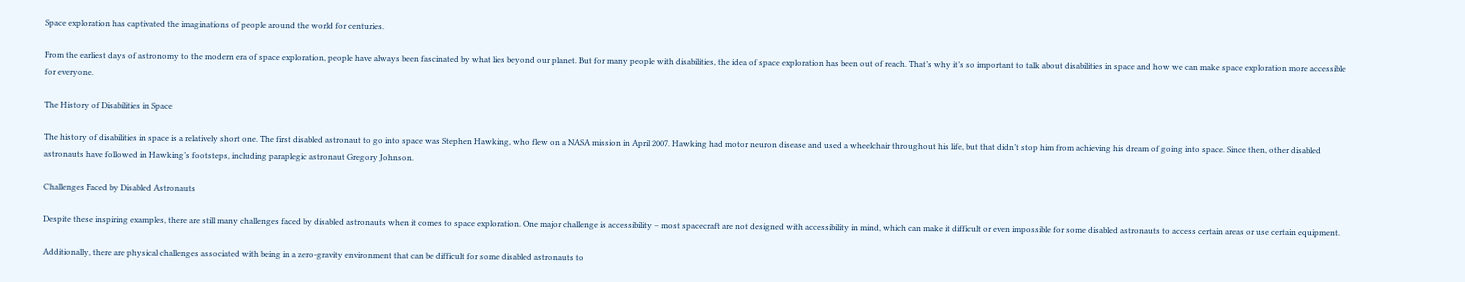Space exploration has captivated the imaginations of people around the world for centuries.

From the earliest days of astronomy to the modern era of space exploration, people have always been fascinated by what lies beyond our planet. But for many people with disabilities, the idea of space exploration has been out of reach. That’s why it’s so important to talk about disabilities in space and how we can make space exploration more accessible for everyone.

The History of Disabilities in Space

The history of disabilities in space is a relatively short one. The first disabled astronaut to go into space was Stephen Hawking, who flew on a NASA mission in April 2007. Hawking had motor neuron disease and used a wheelchair throughout his life, but that didn’t stop him from achieving his dream of going into space. Since then, other disabled astronauts have followed in Hawking’s footsteps, including paraplegic astronaut Gregory Johnson.

Challenges Faced by Disabled Astronauts

Despite these inspiring examples, there are still many challenges faced by disabled astronauts when it comes to space exploration. One major challenge is accessibility – most spacecraft are not designed with accessibility in mind, which can make it difficult or even impossible for some disabled astronauts to access certain areas or use certain equipment.

Additionally, there are physical challenges associated with being in a zero-gravity environment that can be difficult for some disabled astronauts to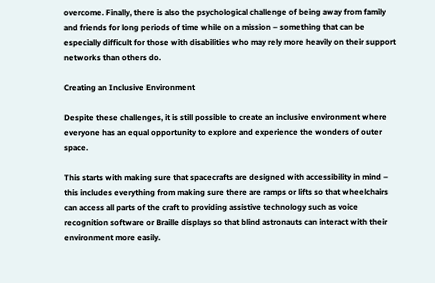overcome. Finally, there is also the psychological challenge of being away from family and friends for long periods of time while on a mission – something that can be especially difficult for those with disabilities who may rely more heavily on their support networks than others do.

Creating an Inclusive Environment

Despite these challenges, it is still possible to create an inclusive environment where everyone has an equal opportunity to explore and experience the wonders of outer space.

This starts with making sure that spacecrafts are designed with accessibility in mind – this includes everything from making sure there are ramps or lifts so that wheelchairs can access all parts of the craft to providing assistive technology such as voice recognition software or Braille displays so that blind astronauts can interact with their environment more easily.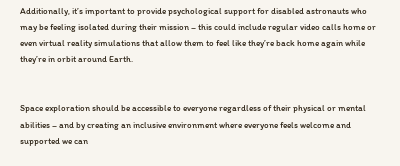Additionally, it’s important to provide psychological support for disabled astronauts who may be feeling isolated during their mission – this could include regular video calls home or even virtual reality simulations that allow them to feel like they’re back home again while they’re in orbit around Earth.


Space exploration should be accessible to everyone regardless of their physical or mental abilities – and by creating an inclusive environment where everyone feels welcome and supported we can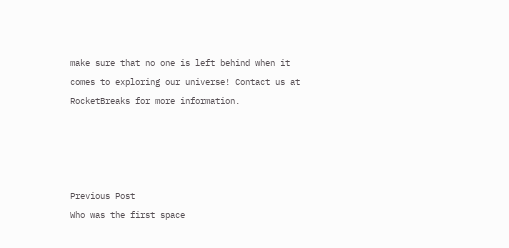make sure that no one is left behind when it comes to exploring our universe! Contact us at RocketBreaks for more information.




Previous Post
Who was the first space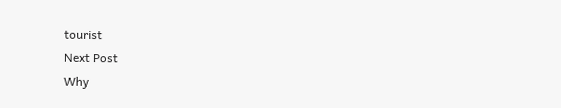tourist
Next Post
Why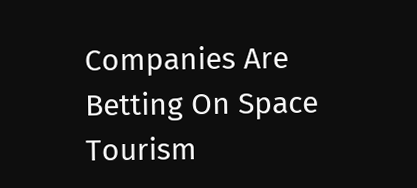Companies Are Betting On Space Tourism